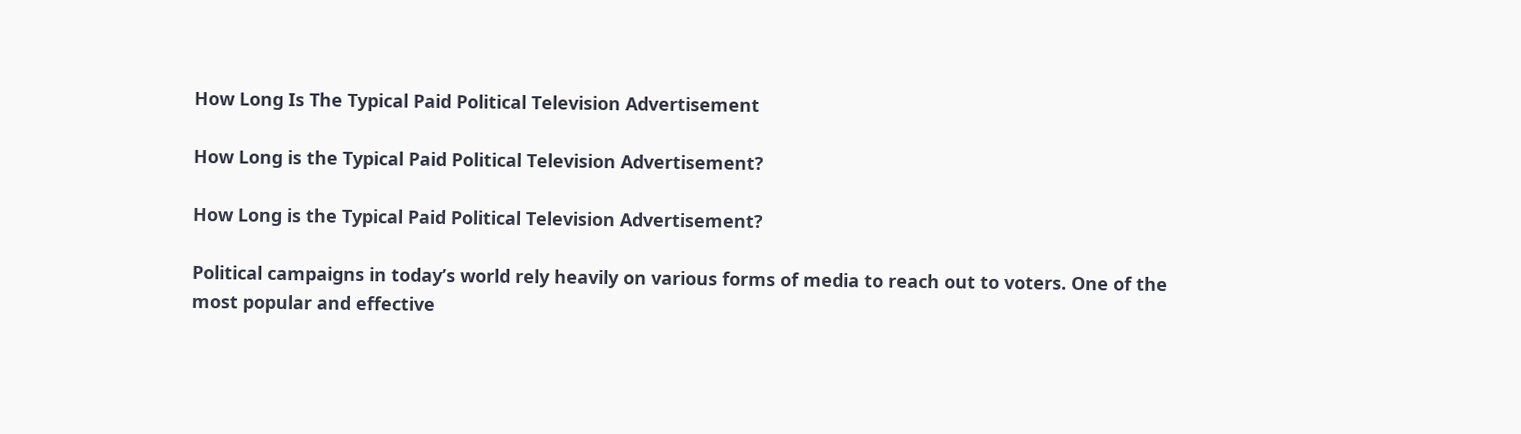How Long Is The Typical Paid Political Television Advertisement

How Long is the Typical Paid Political Television Advertisement?

How Long is the Typical Paid Political Television Advertisement?

Political campaigns in today’s world rely heavily on various forms of media to reach out to voters. One of the most popular and effective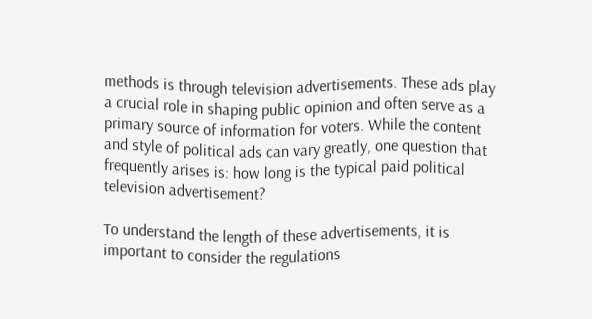methods is through television advertisements. These ads play a crucial role in shaping public opinion and often serve as a primary source of information for voters. While the content and style of political ads can vary greatly, one question that frequently arises is: how long is the typical paid political television advertisement?

To understand the length of these advertisements, it is important to consider the regulations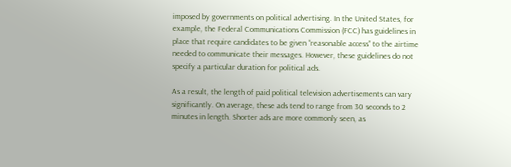imposed by governments on political advertising. In the United States, for example, the Federal Communications Commission (FCC) has guidelines in place that require candidates to be given “reasonable access” to the airtime needed to communicate their messages. However, these guidelines do not specify a particular duration for political ads.

As a result, the length of paid political television advertisements can vary significantly. On average, these ads tend to range from 30 seconds to 2 minutes in length. Shorter ads are more commonly seen, as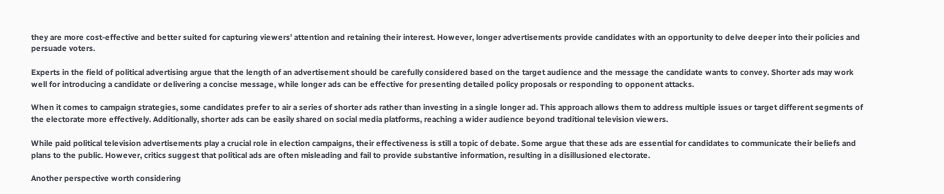they are more cost-effective and better suited for capturing viewers’ attention and retaining their interest. However, longer advertisements provide candidates with an opportunity to delve deeper into their policies and persuade voters.

Experts in the field of political advertising argue that the length of an advertisement should be carefully considered based on the target audience and the message the candidate wants to convey. Shorter ads may work well for introducing a candidate or delivering a concise message, while longer ads can be effective for presenting detailed policy proposals or responding to opponent attacks.

When it comes to campaign strategies, some candidates prefer to air a series of shorter ads rather than investing in a single longer ad. This approach allows them to address multiple issues or target different segments of the electorate more effectively. Additionally, shorter ads can be easily shared on social media platforms, reaching a wider audience beyond traditional television viewers.

While paid political television advertisements play a crucial role in election campaigns, their effectiveness is still a topic of debate. Some argue that these ads are essential for candidates to communicate their beliefs and plans to the public. However, critics suggest that political ads are often misleading and fail to provide substantive information, resulting in a disillusioned electorate.

Another perspective worth considering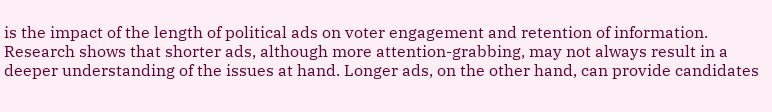is the impact of the length of political ads on voter engagement and retention of information. Research shows that shorter ads, although more attention-grabbing, may not always result in a deeper understanding of the issues at hand. Longer ads, on the other hand, can provide candidates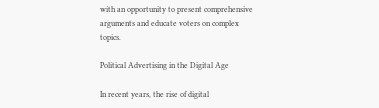with an opportunity to present comprehensive arguments and educate voters on complex topics.

Political Advertising in the Digital Age

In recent years, the rise of digital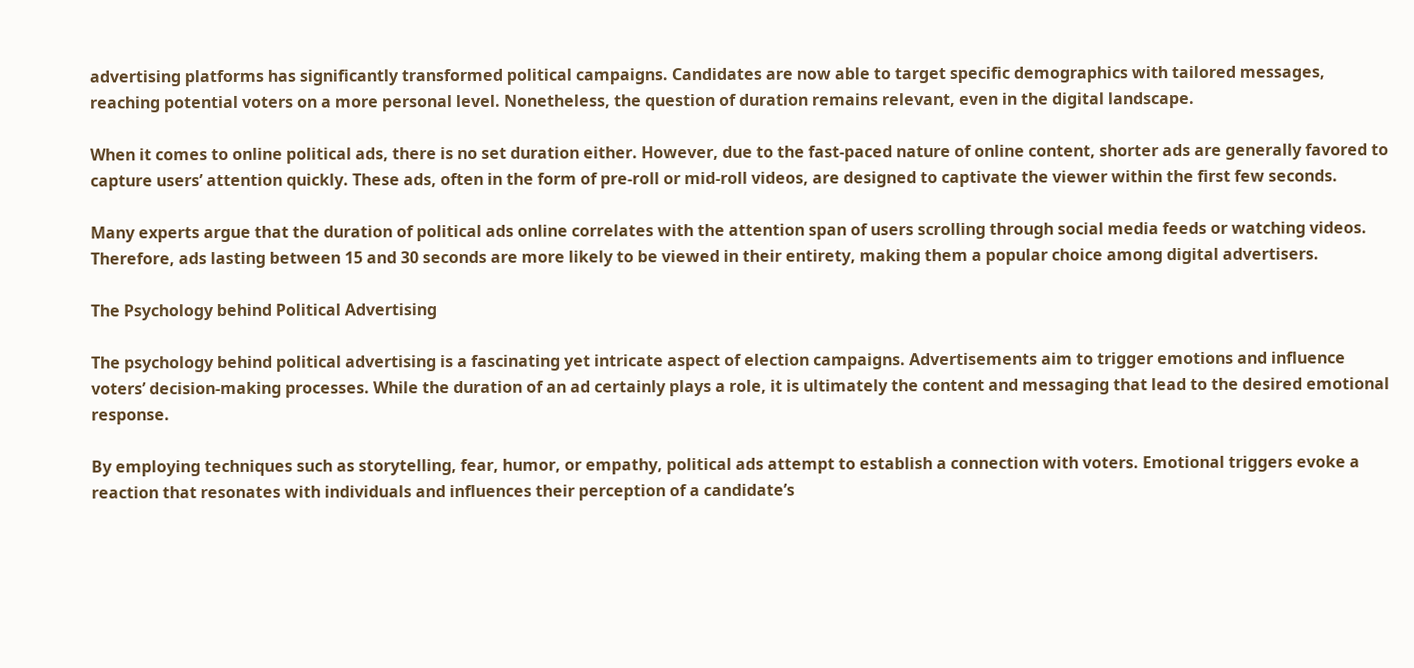advertising platforms has significantly transformed political campaigns. Candidates are now able to target specific demographics with tailored messages, reaching potential voters on a more personal level. Nonetheless, the question of duration remains relevant, even in the digital landscape.

When it comes to online political ads, there is no set duration either. However, due to the fast-paced nature of online content, shorter ads are generally favored to capture users’ attention quickly. These ads, often in the form of pre-roll or mid-roll videos, are designed to captivate the viewer within the first few seconds.

Many experts argue that the duration of political ads online correlates with the attention span of users scrolling through social media feeds or watching videos. Therefore, ads lasting between 15 and 30 seconds are more likely to be viewed in their entirety, making them a popular choice among digital advertisers.

The Psychology behind Political Advertising

The psychology behind political advertising is a fascinating yet intricate aspect of election campaigns. Advertisements aim to trigger emotions and influence voters’ decision-making processes. While the duration of an ad certainly plays a role, it is ultimately the content and messaging that lead to the desired emotional response.

By employing techniques such as storytelling, fear, humor, or empathy, political ads attempt to establish a connection with voters. Emotional triggers evoke a reaction that resonates with individuals and influences their perception of a candidate’s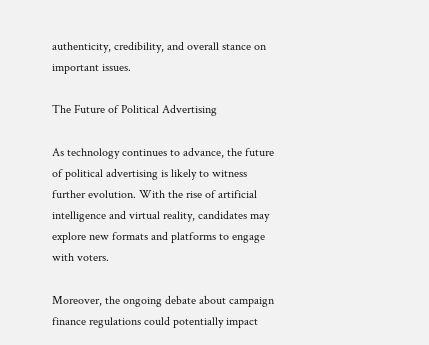authenticity, credibility, and overall stance on important issues.

The Future of Political Advertising

As technology continues to advance, the future of political advertising is likely to witness further evolution. With the rise of artificial intelligence and virtual reality, candidates may explore new formats and platforms to engage with voters.

Moreover, the ongoing debate about campaign finance regulations could potentially impact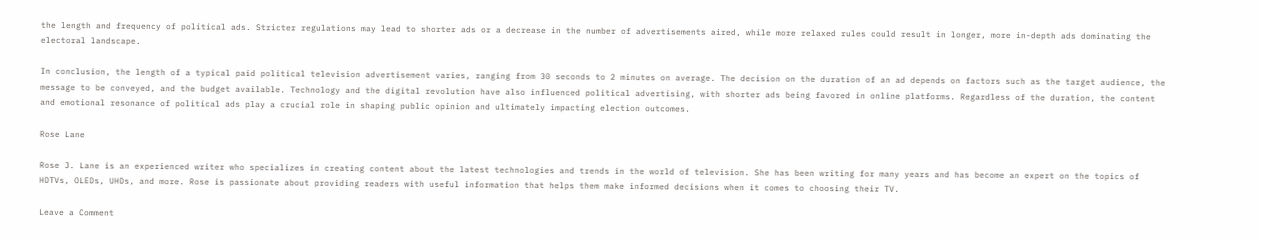the length and frequency of political ads. Stricter regulations may lead to shorter ads or a decrease in the number of advertisements aired, while more relaxed rules could result in longer, more in-depth ads dominating the electoral landscape.

In conclusion, the length of a typical paid political television advertisement varies, ranging from 30 seconds to 2 minutes on average. The decision on the duration of an ad depends on factors such as the target audience, the message to be conveyed, and the budget available. Technology and the digital revolution have also influenced political advertising, with shorter ads being favored in online platforms. Regardless of the duration, the content and emotional resonance of political ads play a crucial role in shaping public opinion and ultimately impacting election outcomes.

Rose Lane

Rose J. Lane is an experienced writer who specializes in creating content about the latest technologies and trends in the world of television. She has been writing for many years and has become an expert on the topics of HDTVs, OLEDs, UHDs, and more. Rose is passionate about providing readers with useful information that helps them make informed decisions when it comes to choosing their TV.

Leave a Comment